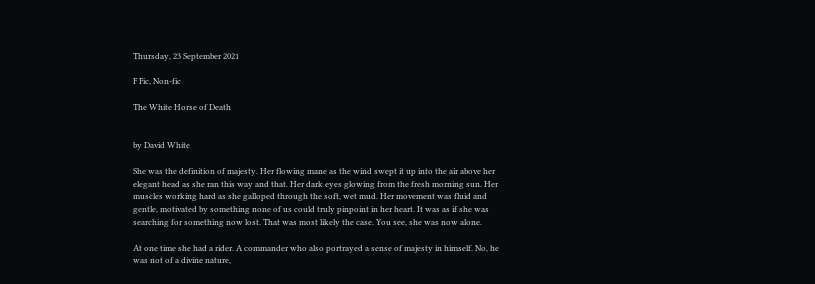Thursday, 23 September 2021

F Fic, Non-fic

The White Horse of Death


by David White

She was the definition of majesty. Her flowing mane as the wind swept it up into the air above her elegant head as she ran this way and that. Her dark eyes glowing from the fresh morning sun. Her muscles working hard as she galloped through the soft, wet mud. Her movement was fluid and gentle, motivated by something none of us could truly pinpoint in her heart. It was as if she was searching for something now lost. That was most likely the case. You see, she was now alone.

At one time she had a rider. A commander who also portrayed a sense of majesty in himself. No, he was not of a divine nature,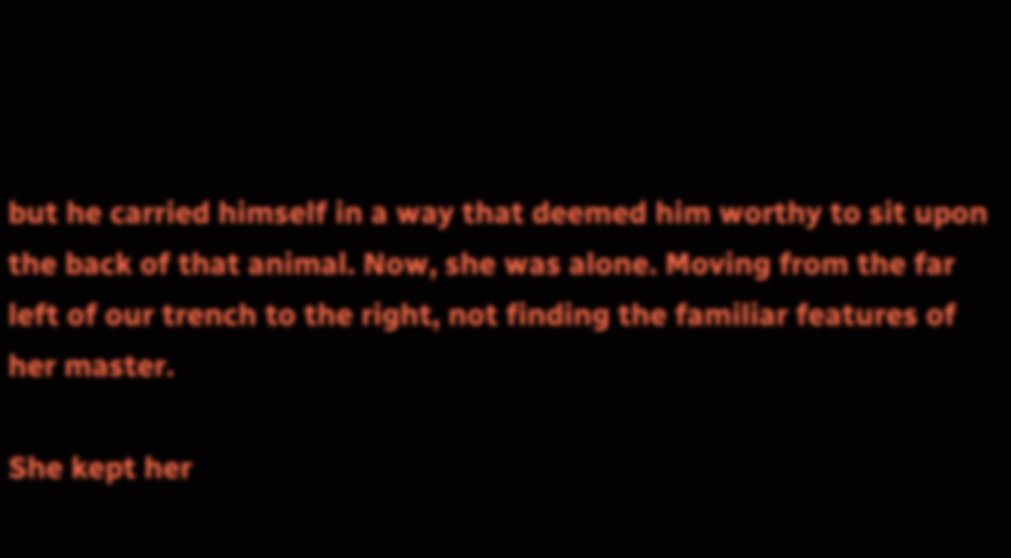but he carried himself in a way that deemed him worthy to sit upon the back of that animal. Now, she was alone. Moving from the far left of our trench to the right, not finding the familiar features of her master.

She kept her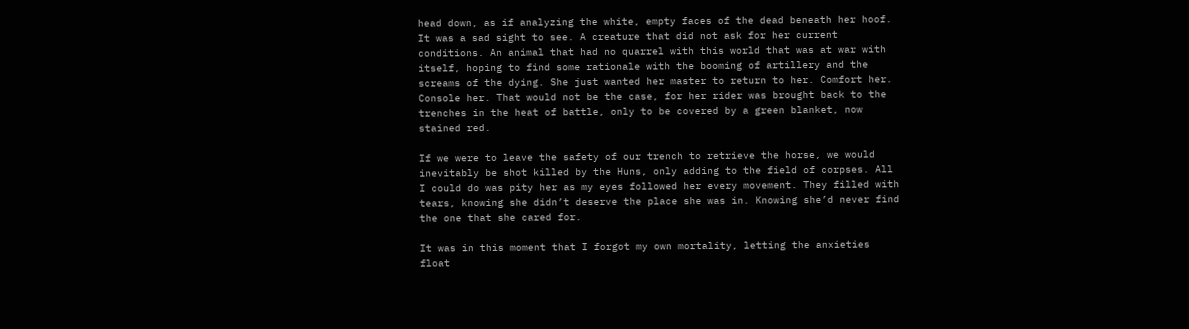head down, as if analyzing the white, empty faces of the dead beneath her hoof. It was a sad sight to see. A creature that did not ask for her current conditions. An animal that had no quarrel with this world that was at war with itself, hoping to find some rationale with the booming of artillery and the screams of the dying. She just wanted her master to return to her. Comfort her. Console her. That would not be the case, for her rider was brought back to the trenches in the heat of battle, only to be covered by a green blanket, now stained red.

If we were to leave the safety of our trench to retrieve the horse, we would inevitably be shot killed by the Huns, only adding to the field of corpses. All I could do was pity her as my eyes followed her every movement. They filled with tears, knowing she didn’t deserve the place she was in. Knowing she’d never find the one that she cared for.

It was in this moment that I forgot my own mortality, letting the anxieties float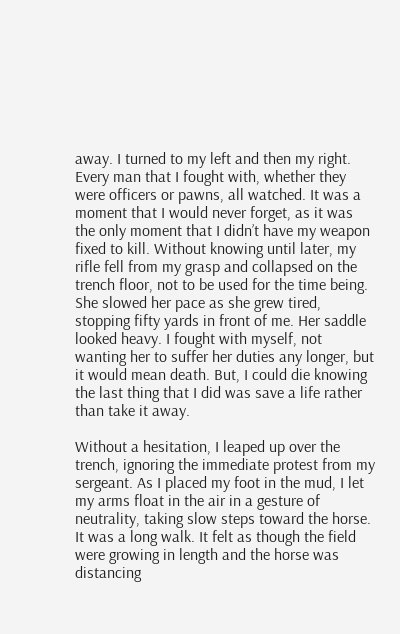away. I turned to my left and then my right. Every man that I fought with, whether they were officers or pawns, all watched. It was a moment that I would never forget, as it was the only moment that I didn’t have my weapon fixed to kill. Without knowing until later, my rifle fell from my grasp and collapsed on the trench floor, not to be used for the time being. She slowed her pace as she grew tired, stopping fifty yards in front of me. Her saddle looked heavy. I fought with myself, not wanting her to suffer her duties any longer, but it would mean death. But, I could die knowing the last thing that I did was save a life rather than take it away.

Without a hesitation, I leaped up over the trench, ignoring the immediate protest from my sergeant. As I placed my foot in the mud, I let my arms float in the air in a gesture of neutrality, taking slow steps toward the horse. It was a long walk. It felt as though the field were growing in length and the horse was distancing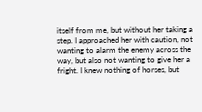itself from me, but without her taking a step. I approached her with caution, not wanting to alarm the enemy across the way, but also not wanting to give her a fright. I knew nothing of horses, but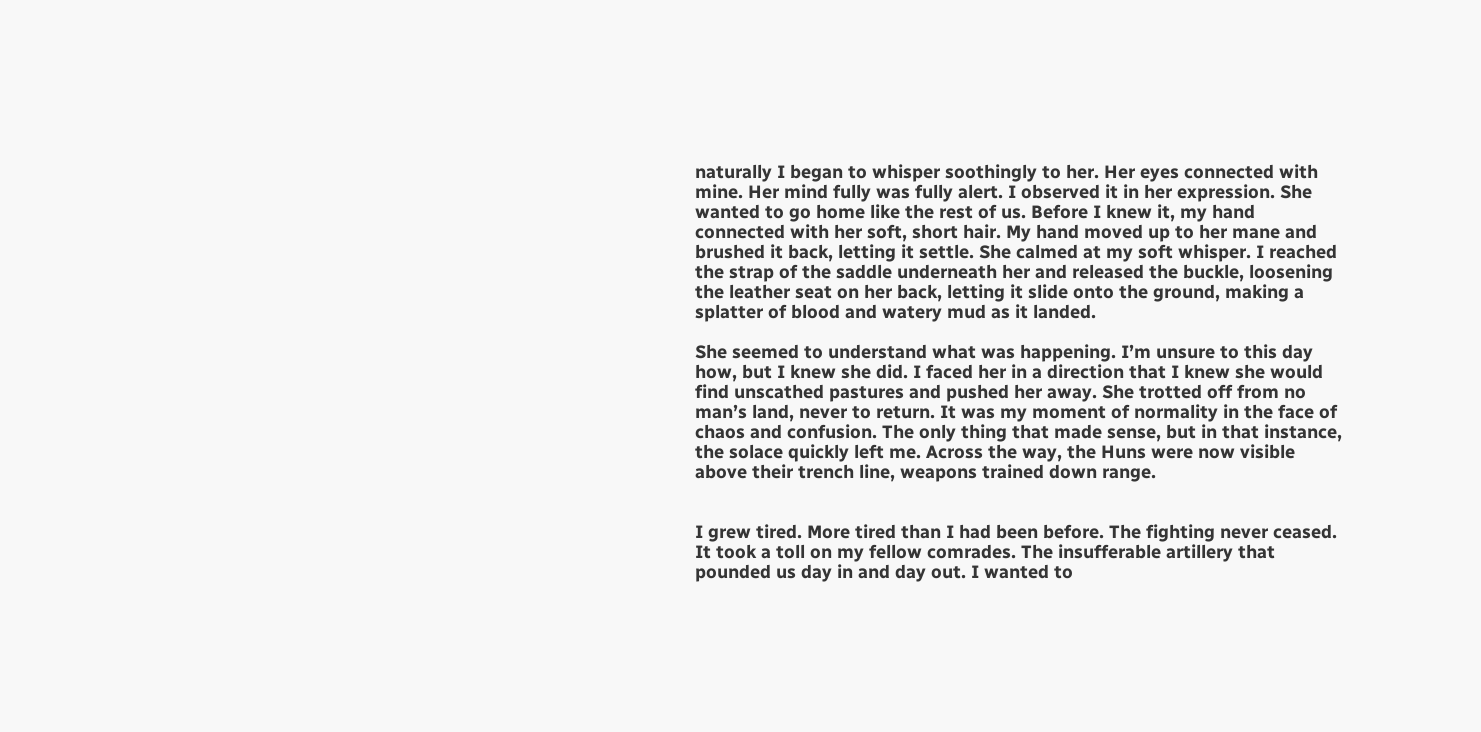naturally I began to whisper soothingly to her. Her eyes connected with mine. Her mind fully was fully alert. I observed it in her expression. She wanted to go home like the rest of us. Before I knew it, my hand connected with her soft, short hair. My hand moved up to her mane and brushed it back, letting it settle. She calmed at my soft whisper. I reached the strap of the saddle underneath her and released the buckle, loosening the leather seat on her back, letting it slide onto the ground, making a splatter of blood and watery mud as it landed.

She seemed to understand what was happening. I’m unsure to this day how, but I knew she did. I faced her in a direction that I knew she would find unscathed pastures and pushed her away. She trotted off from no man’s land, never to return. It was my moment of normality in the face of chaos and confusion. The only thing that made sense, but in that instance, the solace quickly left me. Across the way, the Huns were now visible above their trench line, weapons trained down range.


I grew tired. More tired than I had been before. The fighting never ceased. It took a toll on my fellow comrades. The insufferable artillery that pounded us day in and day out. I wanted to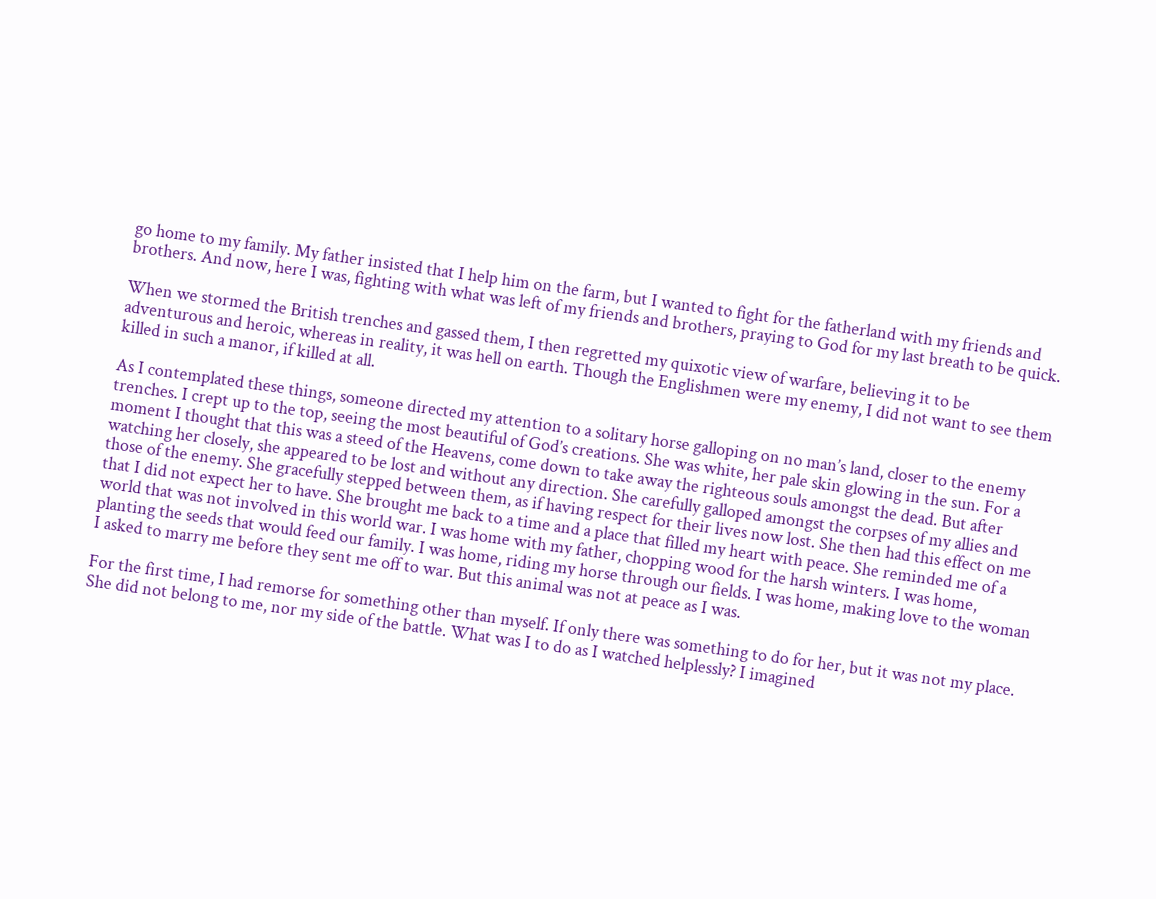go home to my family. My father insisted that I help him on the farm, but I wanted to fight for the fatherland with my friends and brothers. And now, here I was, fighting with what was left of my friends and brothers, praying to God for my last breath to be quick.

When we stormed the British trenches and gassed them, I then regretted my quixotic view of warfare, believing it to be adventurous and heroic, whereas in reality, it was hell on earth. Though the Englishmen were my enemy, I did not want to see them killed in such a manor, if killed at all.

As I contemplated these things, someone directed my attention to a solitary horse galloping on no man’s land, closer to the enemy trenches. I crept up to the top, seeing the most beautiful of God’s creations. She was white, her pale skin glowing in the sun. For a moment I thought that this was a steed of the Heavens, come down to take away the righteous souls amongst the dead. But after watching her closely, she appeared to be lost and without any direction. She carefully galloped amongst the corpses of my allies and those of the enemy. She gracefully stepped between them, as if having respect for their lives now lost. She then had this effect on me that I did not expect her to have. She brought me back to a time and a place that filled my heart with peace. She reminded me of a world that was not involved in this world war. I was home with my father, chopping wood for the harsh winters. I was home, planting the seeds that would feed our family. I was home, riding my horse through our fields. I was home, making love to the woman I asked to marry me before they sent me off to war. But this animal was not at peace as I was.

For the first time, I had remorse for something other than myself. If only there was something to do for her, but it was not my place. She did not belong to me, nor my side of the battle. What was I to do as I watched helplessly? I imagined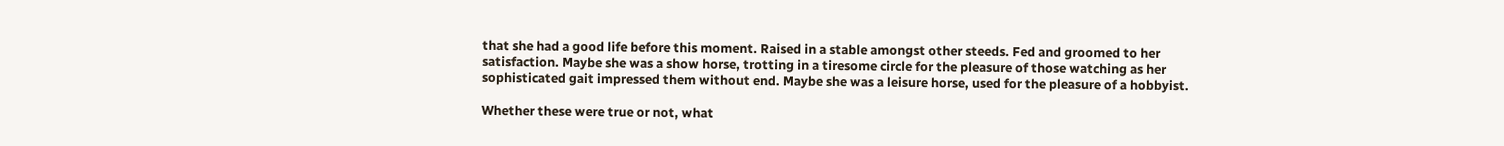that she had a good life before this moment. Raised in a stable amongst other steeds. Fed and groomed to her satisfaction. Maybe she was a show horse, trotting in a tiresome circle for the pleasure of those watching as her sophisticated gait impressed them without end. Maybe she was a leisure horse, used for the pleasure of a hobbyist.

Whether these were true or not, what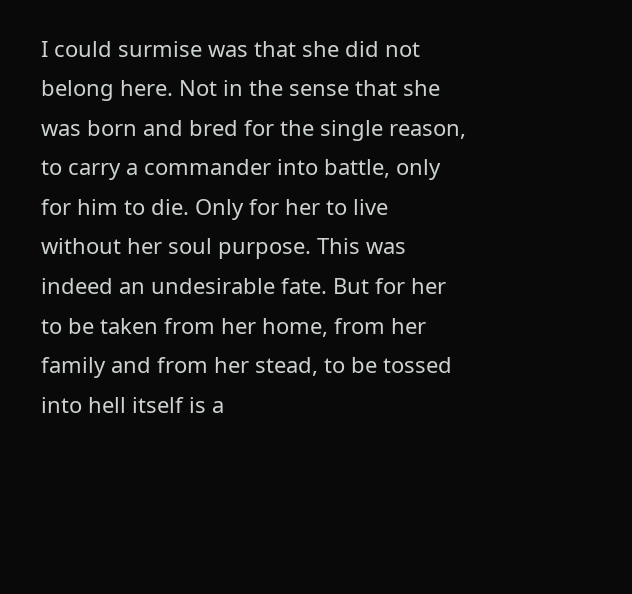I could surmise was that she did not belong here. Not in the sense that she was born and bred for the single reason, to carry a commander into battle, only for him to die. Only for her to live without her soul purpose. This was indeed an undesirable fate. But for her to be taken from her home, from her family and from her stead, to be tossed into hell itself is a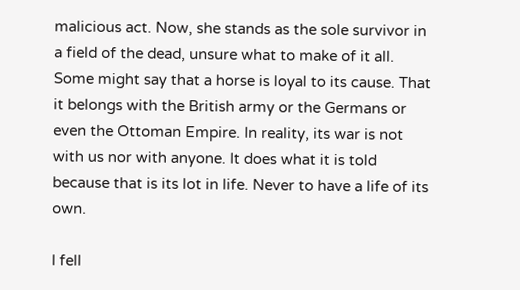malicious act. Now, she stands as the sole survivor in a field of the dead, unsure what to make of it all. Some might say that a horse is loyal to its cause. That it belongs with the British army or the Germans or even the Ottoman Empire. In reality, its war is not with us nor with anyone. It does what it is told because that is its lot in life. Never to have a life of its own.

I fell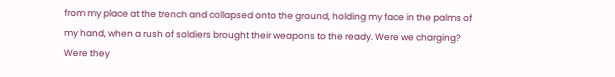from my place at the trench and collapsed onto the ground, holding my face in the palms of my hand, when a rush of soldiers brought their weapons to the ready. Were we charging? Were they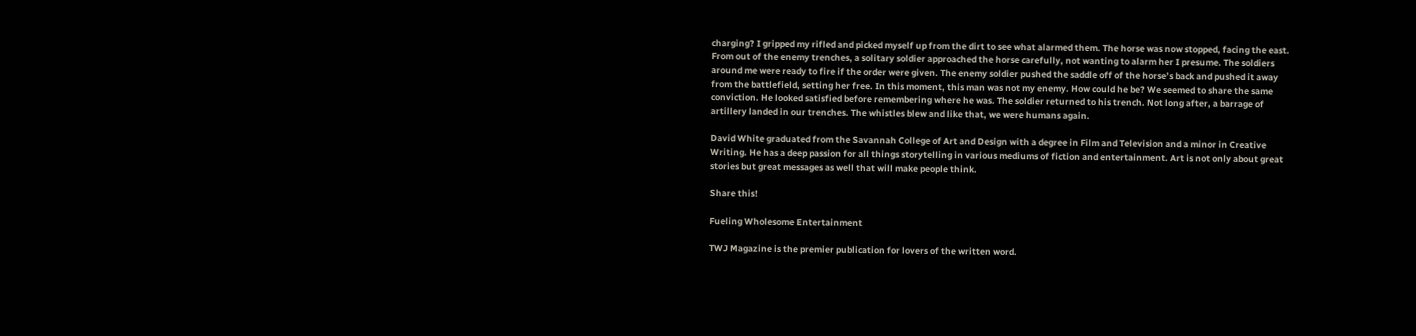charging? I gripped my rifled and picked myself up from the dirt to see what alarmed them. The horse was now stopped, facing the east. From out of the enemy trenches, a solitary soldier approached the horse carefully, not wanting to alarm her I presume. The soldiers around me were ready to fire if the order were given. The enemy soldier pushed the saddle off of the horse’s back and pushed it away from the battlefield, setting her free. In this moment, this man was not my enemy. How could he be? We seemed to share the same conviction. He looked satisfied before remembering where he was. The soldier returned to his trench. Not long after, a barrage of artillery landed in our trenches. The whistles blew and like that, we were humans again.

David White graduated from the Savannah College of Art and Design with a degree in Film and Television and a minor in Creative Writing. He has a deep passion for all things storytelling in various mediums of fiction and entertainment. Art is not only about great stories but great messages as well that will make people think.

Share this!

Fueling Wholesome Entertainment

TWJ Magazine is the premier publication for lovers of the written word.